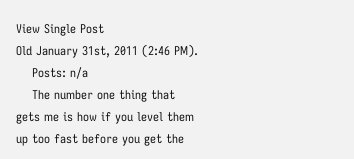View Single Post
Old January 31st, 2011 (2:46 PM).
    Posts: n/a
    The number one thing that gets me is how if you level them up too fast before you get the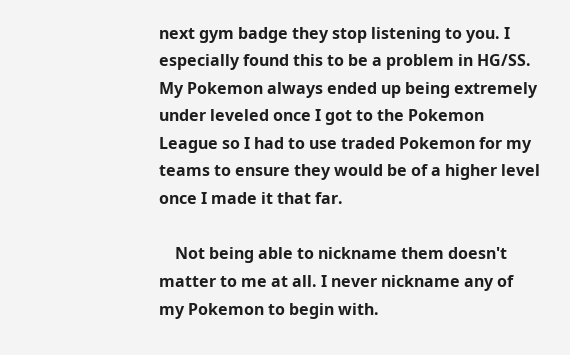next gym badge they stop listening to you. I especially found this to be a problem in HG/SS. My Pokemon always ended up being extremely under leveled once I got to the Pokemon League so I had to use traded Pokemon for my teams to ensure they would be of a higher level once I made it that far.

    Not being able to nickname them doesn't matter to me at all. I never nickname any of my Pokemon to begin with.